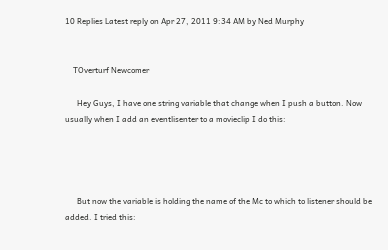10 Replies Latest reply on Apr 27, 2011 9:34 AM by Ned Murphy


    TOverturf Newcomer

      Hey Guys, I have one string variable that change when I push a button. Now usually when I add an eventlisenter to a movieclip I do this:




      But now the variable is holding the name of the Mc to which to listener should be added. I tried this: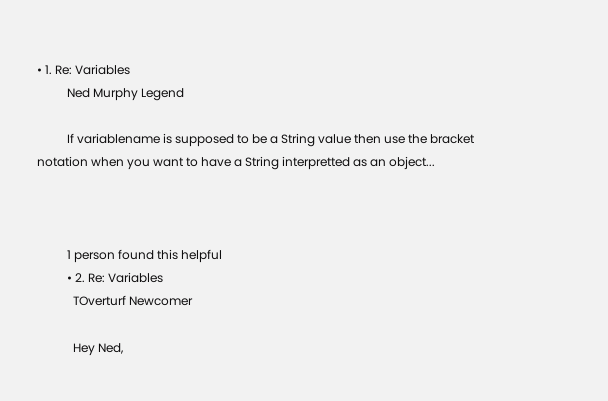• 1. Re: Variables
          Ned Murphy Legend

          If variablename is supposed to be a String value then use the bracket notation when you want to have a String interpretted as an object...



          1 person found this helpful
          • 2. Re: Variables
            TOverturf Newcomer

            Hey Ned,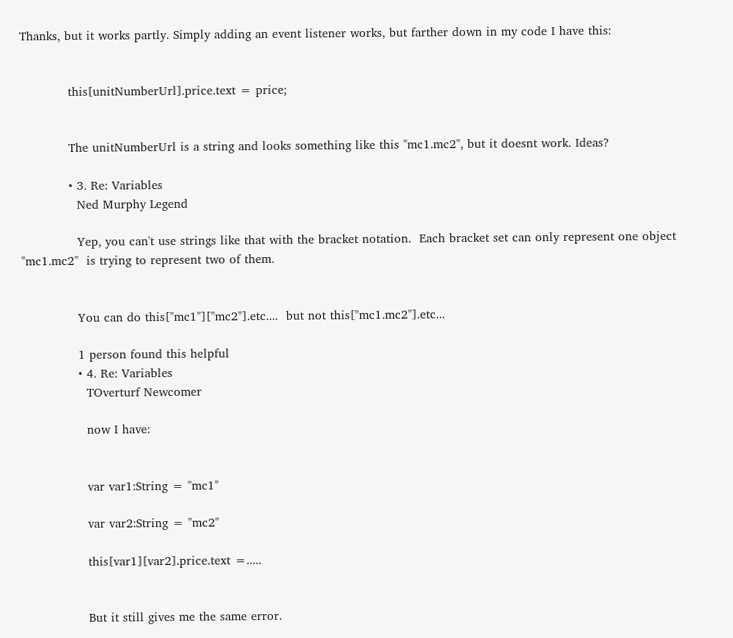Thanks, but it works partly. Simply adding an event listener works, but farther down in my code I have this:


            this[unitNumberUrl].price.text = price;


            The unitNumberUrl is a string and looks something like this "mc1.mc2", but it doesnt work. Ideas?

            • 3. Re: Variables
              Ned Murphy Legend

              Yep, you can't use strings like that with the bracket notation.  Each bracket set can only represent one object  "mc1.mc2"  is trying to represent two of them.


              You can do this["mc1"]["mc2"].etc....  but not this["mc1.mc2"].etc...

              1 person found this helpful
              • 4. Re: Variables
                TOverturf Newcomer

                now I have:


                var var1:String = "mc1"

                var var2:String = "mc2"

                this[var1][var2].price.text =.....


                But it still gives me the same error.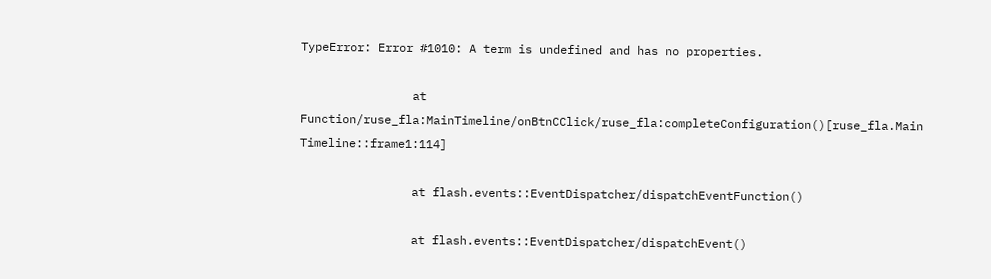TypeError: Error #1010: A term is undefined and has no properties.

                at Function/ruse_fla:MainTimeline/onBtnCClick/ruse_fla:completeConfiguration()[ruse_fla.Main Timeline::frame1:114]

                at flash.events::EventDispatcher/dispatchEventFunction()

                at flash.events::EventDispatcher/dispatchEvent()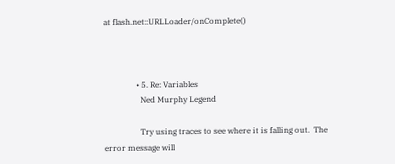at flash.net::URLLoader/onComplete()



                • 5. Re: Variables
                  Ned Murphy Legend

                  Try using traces to see where it is falling out.  The error message will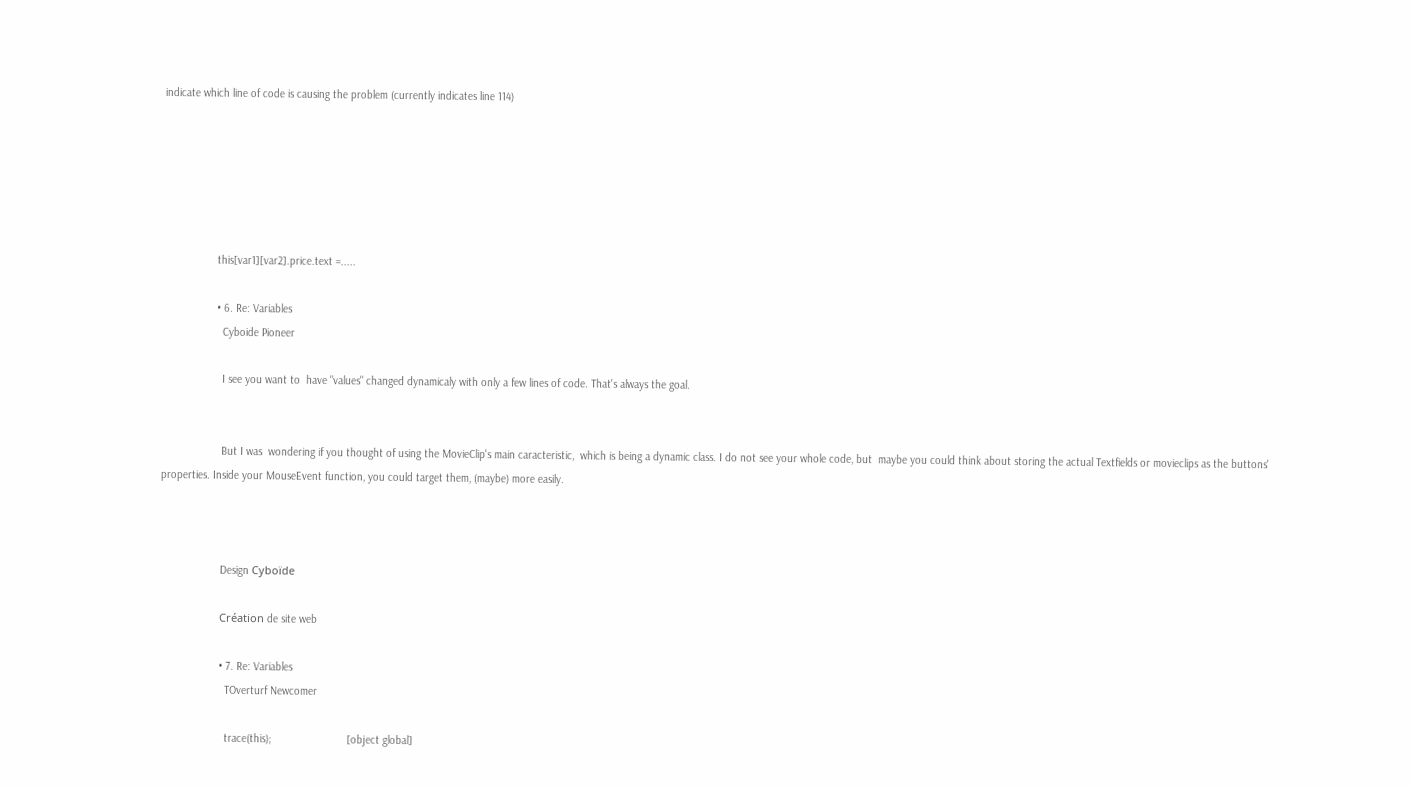indicate which line of code is causing the problem (currently indicates line 114)






                  this[var1][var2].price.text =.....

                  • 6. Re: Variables
                    Cyboide Pioneer

                    I see you want to  have "values" changed dynamicaly with only a few lines of code. That's always the goal.


                    But I was  wondering if you thought of using the MovieClip's main caracteristic,  which is being a dynamic class. I do not see your whole code, but  maybe you could think about storing the actual Textfields or movieclips as the buttons' properties. Inside your MouseEvent function, you could target them, (maybe) more easily.



                    Design Cyboïde

                    Création de site web

                    • 7. Re: Variables
                      TOverturf Newcomer

                      trace(this);                         [object global]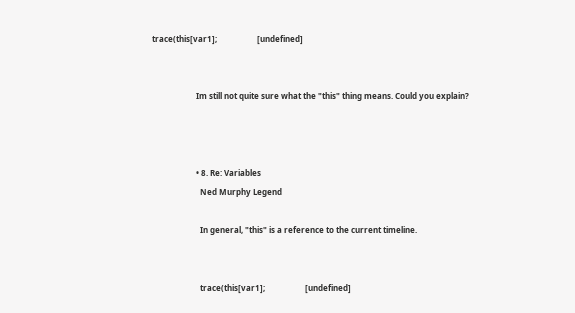trace(this[var1];                    [undefined]


                      Im still not quite sure what the "this" thing means. Could you explain?



                      • 8. Re: Variables
                        Ned Murphy Legend

                        In general, "this" is a reference to the current timeline.


                        trace(this[var1];                    [undefined]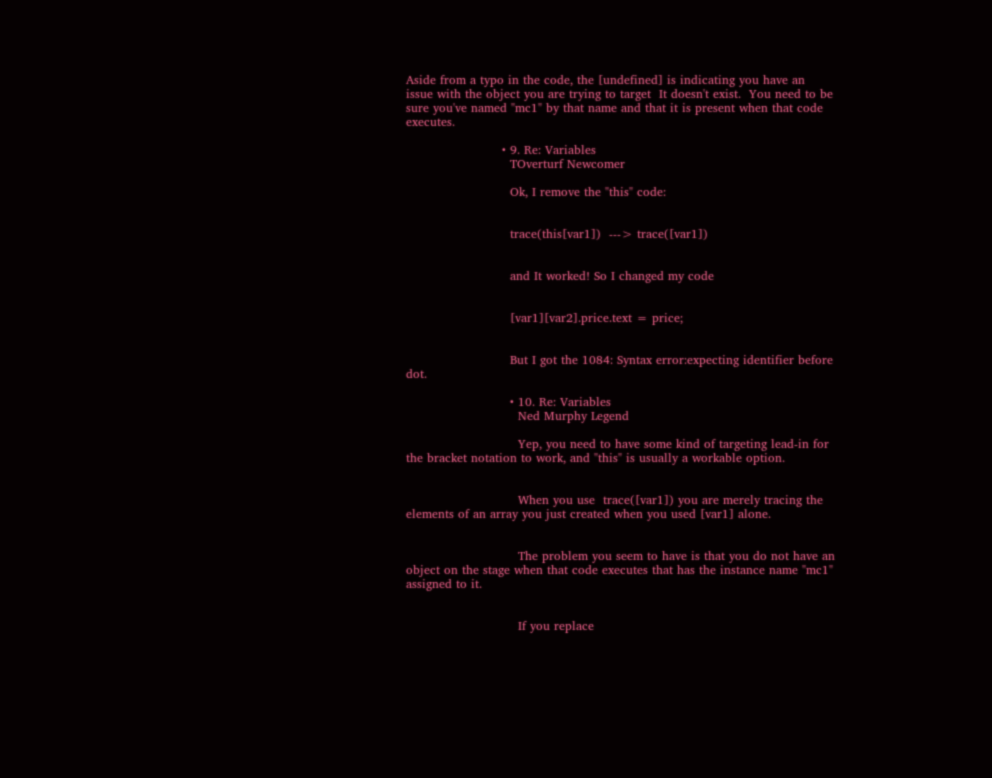Aside from a typo in the code, the [undefined] is indicating you have an issue with the object you are trying to target  It doesn't exist.  You need to be sure you've named "mc1" by that name and that it is present when that code executes.

                        • 9. Re: Variables
                          TOverturf Newcomer

                          Ok, I remove the "this" code:


                          trace(this[var1])  ---> trace([var1])


                          and It worked! So I changed my code


                          [var1][var2].price.text = price;


                          But I got the 1084: Syntax error:expecting identifier before dot.

                          • 10. Re: Variables
                            Ned Murphy Legend

                            Yep, you need to have some kind of targeting lead-in for the bracket notation to work, and "this" is usually a workable option.


                            When you use  trace([var1]) you are merely tracing the elements of an array you just created when you used [var1] alone.


                            The problem you seem to have is that you do not have an object on the stage when that code executes that has the instance name "mc1" assigned to it.


                            If you replace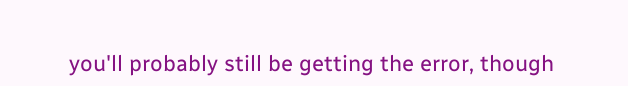you'll probably still be getting the error, though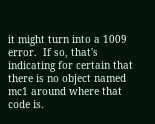it might turn into a 1009 error.  If so, that's indicating for certain that there is no object named mc1 around where that code is.